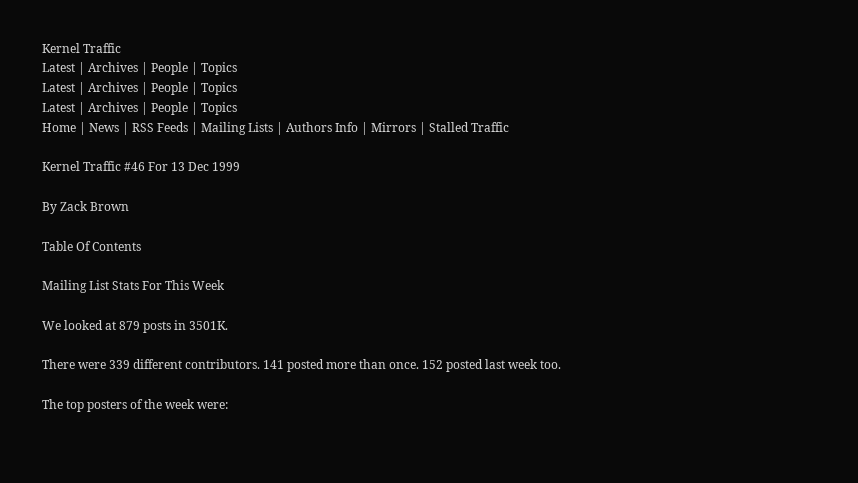Kernel Traffic
Latest | Archives | People | Topics
Latest | Archives | People | Topics
Latest | Archives | People | Topics
Home | News | RSS Feeds | Mailing Lists | Authors Info | Mirrors | Stalled Traffic

Kernel Traffic #46 For 13 Dec 1999

By Zack Brown

Table Of Contents

Mailing List Stats For This Week

We looked at 879 posts in 3501K.

There were 339 different contributors. 141 posted more than once. 152 posted last week too.

The top posters of the week were: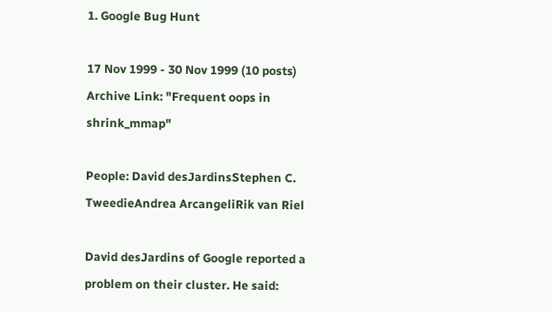1. Google Bug Hunt

17 Nov 1999 - 30 Nov 1999 (10 posts) Archive Link: "Frequent oops in shrink_mmap"

People: David desJardinsStephen C. TweedieAndrea ArcangeliRik van Riel

David desJardins of Google reported a problem on their cluster. He said: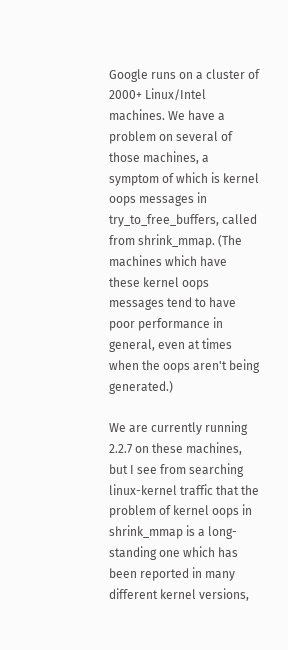Google runs on a cluster of 2000+ Linux/Intel machines. We have a problem on several of those machines, a symptom of which is kernel oops messages in try_to_free_buffers, called from shrink_mmap. (The machines which have these kernel oops messages tend to have poor performance in general, even at times when the oops aren't being generated.)

We are currently running 2.2.7 on these machines, but I see from searching linux-kernel traffic that the problem of kernel oops in shrink_mmap is a long-standing one which has been reported in many different kernel versions,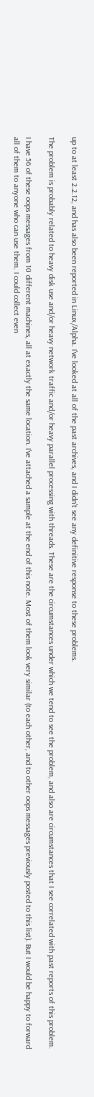up to at least 2.2.12, and has also been reported in Linux/Alpha. I've looked at all of the past archives, and I didn't see any definitive response to these problems.

The problem is probably related to heavy disk use and/or heavy network traffic and/or heavy parallel processing with threads. These are the circumstances under which we tend to see the problem, and also are circumstances that I see correlated with past reports of this problem.

I have 56 of these oops messages from 10 different machines, all at exactly the same location. I've attached a sample at the end of this note. Most of them look very similar (to each other, and to other oops messages previously posted to this list). But I would be happy to forward all of them to anyone who can use them. I could collect even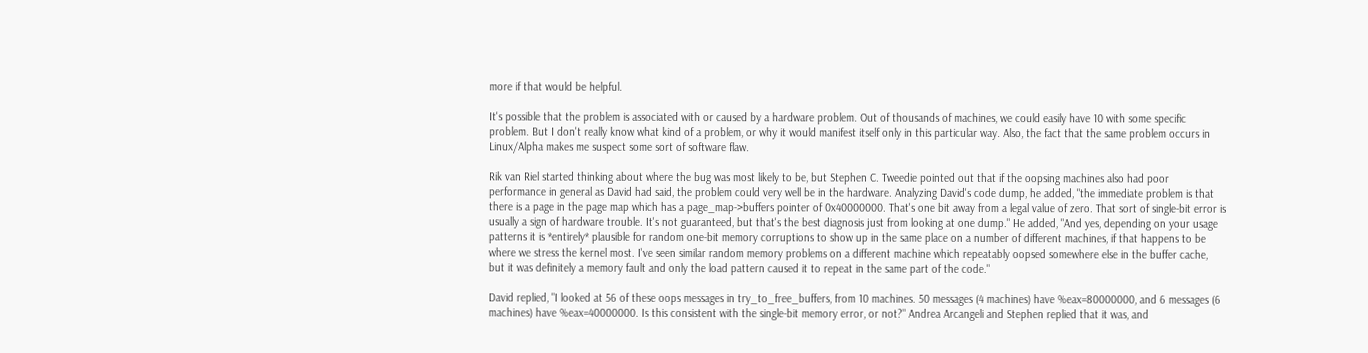more if that would be helpful.

It's possible that the problem is associated with or caused by a hardware problem. Out of thousands of machines, we could easily have 10 with some specific problem. But I don't really know what kind of a problem, or why it would manifest itself only in this particular way. Also, the fact that the same problem occurs in Linux/Alpha makes me suspect some sort of software flaw.

Rik van Riel started thinking about where the bug was most likely to be, but Stephen C. Tweedie pointed out that if the oopsing machines also had poor performance in general as David had said, the problem could very well be in the hardware. Analyzing David's code dump, he added, "the immediate problem is that there is a page in the page map which has a page_map->buffers pointer of 0x40000000. That's one bit away from a legal value of zero. That sort of single-bit error is usually a sign of hardware trouble. It's not guaranteed, but that's the best diagnosis just from looking at one dump." He added, "And yes, depending on your usage patterns it is *entirely* plausible for random one-bit memory corruptions to show up in the same place on a number of different machines, if that happens to be where we stress the kernel most. I've seen similar random memory problems on a different machine which repeatably oopsed somewhere else in the buffer cache, but it was definitely a memory fault and only the load pattern caused it to repeat in the same part of the code."

David replied, "I looked at 56 of these oops messages in try_to_free_buffers, from 10 machines. 50 messages (4 machines) have %eax=80000000, and 6 messages (6 machines) have %eax=40000000. Is this consistent with the single-bit memory error, or not?" Andrea Arcangeli and Stephen replied that it was, and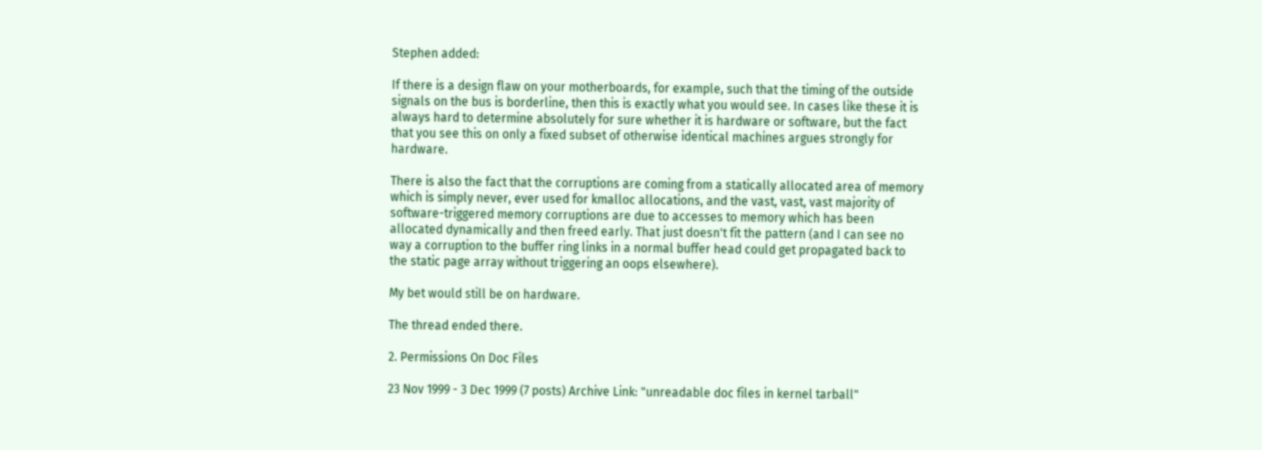Stephen added:

If there is a design flaw on your motherboards, for example, such that the timing of the outside signals on the bus is borderline, then this is exactly what you would see. In cases like these it is always hard to determine absolutely for sure whether it is hardware or software, but the fact that you see this on only a fixed subset of otherwise identical machines argues strongly for hardware.

There is also the fact that the corruptions are coming from a statically allocated area of memory which is simply never, ever used for kmalloc allocations, and the vast, vast, vast majority of software-triggered memory corruptions are due to accesses to memory which has been allocated dynamically and then freed early. That just doesn't fit the pattern (and I can see no way a corruption to the buffer ring links in a normal buffer head could get propagated back to the static page array without triggering an oops elsewhere).

My bet would still be on hardware.

The thread ended there.

2. Permissions On Doc Files

23 Nov 1999 - 3 Dec 1999 (7 posts) Archive Link: "unreadable doc files in kernel tarball"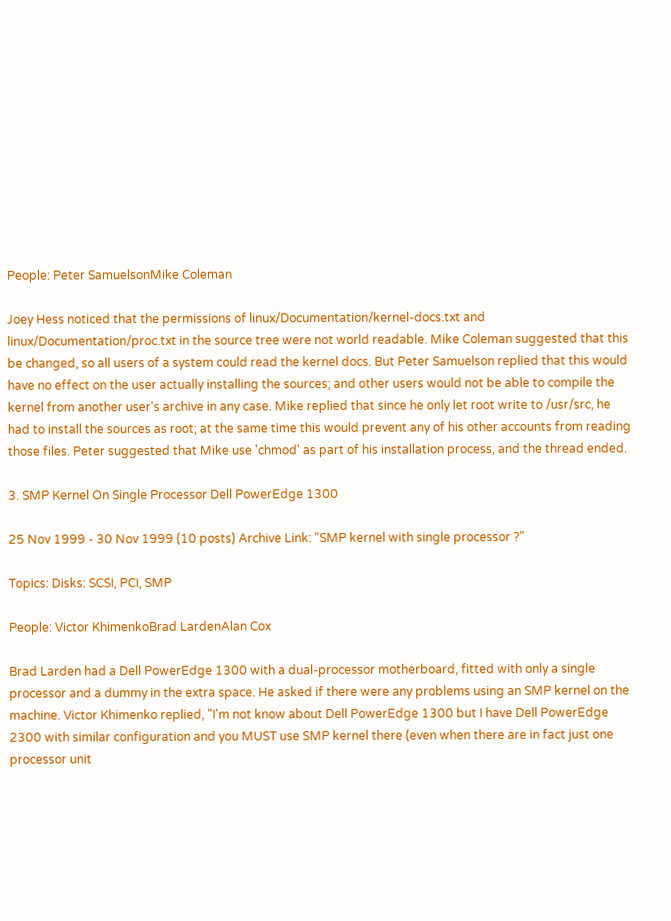People: Peter SamuelsonMike Coleman

Joey Hess noticed that the permissions of linux/Documentation/kernel-docs.txt and linux/Documentation/proc.txt in the source tree were not world readable. Mike Coleman suggested that this be changed, so all users of a system could read the kernel docs. But Peter Samuelson replied that this would have no effect on the user actually installing the sources; and other users would not be able to compile the kernel from another user's archive in any case. Mike replied that since he only let root write to /usr/src, he had to install the sources as root; at the same time this would prevent any of his other accounts from reading those files. Peter suggested that Mike use 'chmod' as part of his installation process, and the thread ended.

3. SMP Kernel On Single Processor Dell PowerEdge 1300

25 Nov 1999 - 30 Nov 1999 (10 posts) Archive Link: "SMP kernel with single processor ?"

Topics: Disks: SCSI, PCI, SMP

People: Victor KhimenkoBrad LardenAlan Cox

Brad Larden had a Dell PowerEdge 1300 with a dual-processor motherboard, fitted with only a single processor and a dummy in the extra space. He asked if there were any problems using an SMP kernel on the machine. Victor Khimenko replied, "I'm not know about Dell PowerEdge 1300 but I have Dell PowerEdge 2300 with similar configuration and you MUST use SMP kernel there (even when there are in fact just one processor unit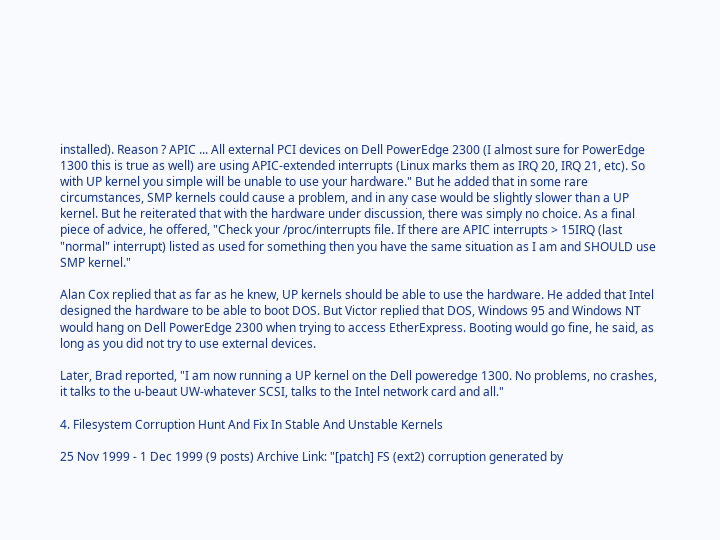installed). Reason ? APIC ... All external PCI devices on Dell PowerEdge 2300 (I almost sure for PowerEdge 1300 this is true as well) are using APIC-extended interrupts (Linux marks them as IRQ 20, IRQ 21, etc). So with UP kernel you simple will be unable to use your hardware." But he added that in some rare circumstances, SMP kernels could cause a problem, and in any case would be slightly slower than a UP kernel. But he reiterated that with the hardware under discussion, there was simply no choice. As a final piece of advice, he offered, "Check your /proc/interrupts file. If there are APIC interrupts > 15IRQ (last "normal" interrupt) listed as used for something then you have the same situation as I am and SHOULD use SMP kernel."

Alan Cox replied that as far as he knew, UP kernels should be able to use the hardware. He added that Intel designed the hardware to be able to boot DOS. But Victor replied that DOS, Windows 95 and Windows NT would hang on Dell PowerEdge 2300 when trying to access EtherExpress. Booting would go fine, he said, as long as you did not try to use external devices.

Later, Brad reported, "I am now running a UP kernel on the Dell poweredge 1300. No problems, no crashes, it talks to the u-beaut UW-whatever SCSI, talks to the Intel network card and all."

4. Filesystem Corruption Hunt And Fix In Stable And Unstable Kernels

25 Nov 1999 - 1 Dec 1999 (9 posts) Archive Link: "[patch] FS (ext2) corruption generated by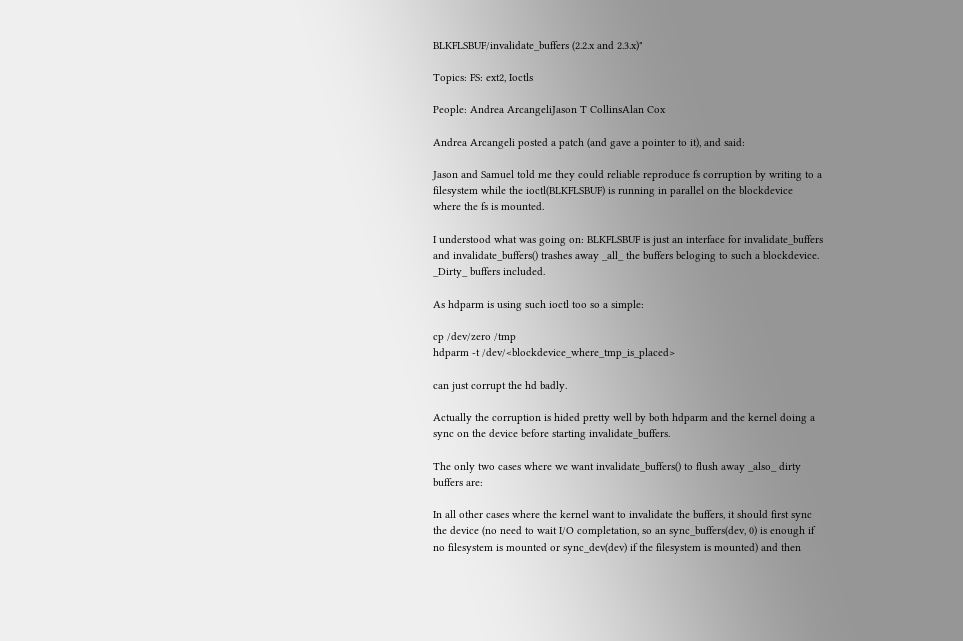BLKFLSBUF/invalidate_buffers (2.2.x and 2.3.x)"

Topics: FS: ext2, Ioctls

People: Andrea ArcangeliJason T CollinsAlan Cox

Andrea Arcangeli posted a patch (and gave a pointer to it), and said:

Jason and Samuel told me they could reliable reproduce fs corruption by writing to a filesystem while the ioctl(BLKFLSBUF) is running in parallel on the blockdevice where the fs is mounted.

I understood what was going on: BLKFLSBUF is just an interface for invalidate_buffers and invalidate_buffers() trashes away _all_ the buffers beloging to such a blockdevice. _Dirty_ buffers included.

As hdparm is using such ioctl too so a simple:

cp /dev/zero /tmp
hdparm -t /dev/<blockdevice_where_tmp_is_placed>

can just corrupt the hd badly.

Actually the corruption is hided pretty well by both hdparm and the kernel doing a sync on the device before starting invalidate_buffers.

The only two cases where we want invalidate_buffers() to flush away _also_ dirty buffers are:

In all other cases where the kernel want to invalidate the buffers, it should first sync the device (no need to wait I/O completation, so an sync_buffers(dev, 0) is enough if no filesystem is mounted or sync_dev(dev) if the filesystem is mounted) and then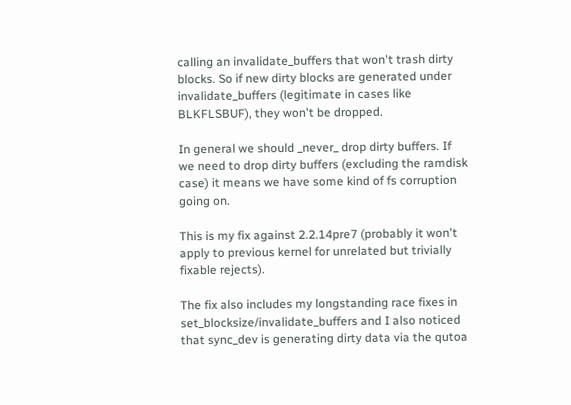calling an invalidate_buffers that won't trash dirty blocks. So if new dirty blocks are generated under invalidate_buffers (legitimate in cases like BLKFLSBUF), they won't be dropped.

In general we should _never_ drop dirty buffers. If we need to drop dirty buffers (excluding the ramdisk case) it means we have some kind of fs corruption going on.

This is my fix against 2.2.14pre7 (probably it won't apply to previous kernel for unrelated but trivially fixable rejects).

The fix also includes my longstanding race fixes in set_blocksize/invalidate_buffers and I also noticed that sync_dev is generating dirty data via the qutoa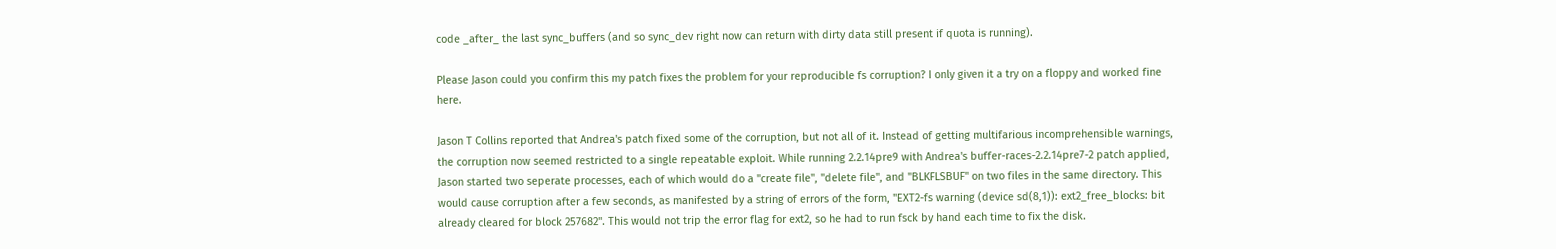code _after_ the last sync_buffers (and so sync_dev right now can return with dirty data still present if quota is running).

Please Jason could you confirm this my patch fixes the problem for your reproducible fs corruption? I only given it a try on a floppy and worked fine here.

Jason T Collins reported that Andrea's patch fixed some of the corruption, but not all of it. Instead of getting multifarious incomprehensible warnings, the corruption now seemed restricted to a single repeatable exploit. While running 2.2.14pre9 with Andrea's buffer-races-2.2.14pre7-2 patch applied, Jason started two seperate processes, each of which would do a "create file", "delete file", and "BLKFLSBUF" on two files in the same directory. This would cause corruption after a few seconds, as manifested by a string of errors of the form, "EXT2-fs warning (device sd(8,1)): ext2_free_blocks: bit already cleared for block 257682". This would not trip the error flag for ext2, so he had to run fsck by hand each time to fix the disk.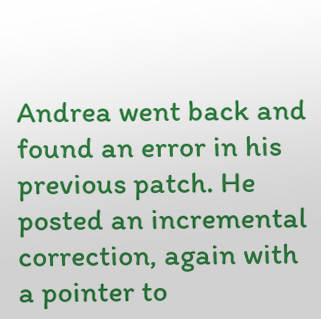Andrea went back and found an error in his previous patch. He posted an incremental correction, again with a pointer to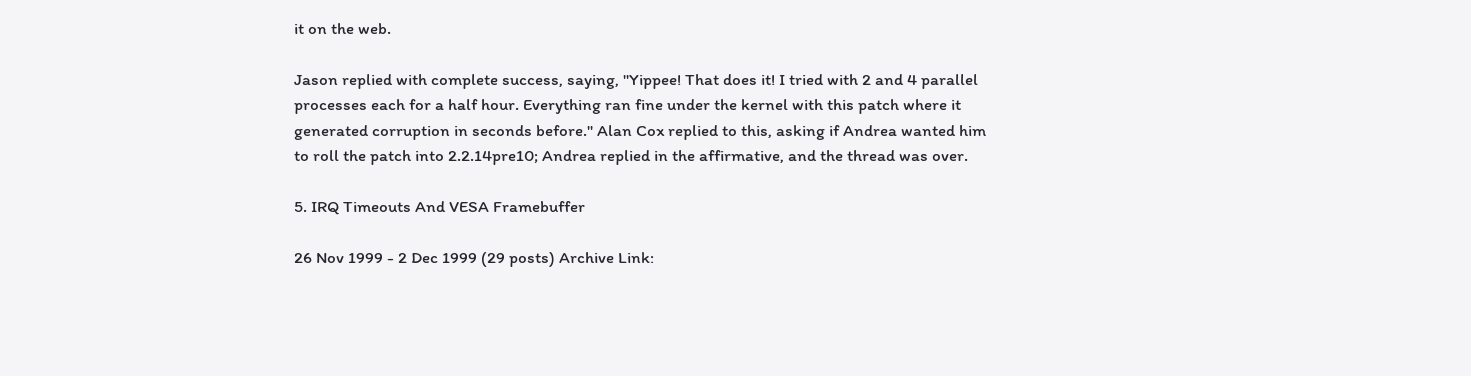it on the web.

Jason replied with complete success, saying, "Yippee! That does it! I tried with 2 and 4 parallel processes each for a half hour. Everything ran fine under the kernel with this patch where it generated corruption in seconds before." Alan Cox replied to this, asking if Andrea wanted him to roll the patch into 2.2.14pre10; Andrea replied in the affirmative, and the thread was over.

5. IRQ Timeouts And VESA Framebuffer

26 Nov 1999 - 2 Dec 1999 (29 posts) Archive Link: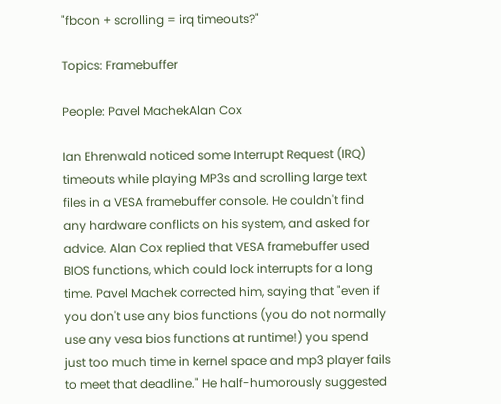"fbcon + scrolling = irq timeouts?"

Topics: Framebuffer

People: Pavel MachekAlan Cox

Ian Ehrenwald noticed some Interrupt Request (IRQ) timeouts while playing MP3s and scrolling large text files in a VESA framebuffer console. He couldn't find any hardware conflicts on his system, and asked for advice. Alan Cox replied that VESA framebuffer used BIOS functions, which could lock interrupts for a long time. Pavel Machek corrected him, saying that "even if you don't use any bios functions (you do not normally use any vesa bios functions at runtime!) you spend just too much time in kernel space and mp3 player fails to meet that deadline." He half-humorously suggested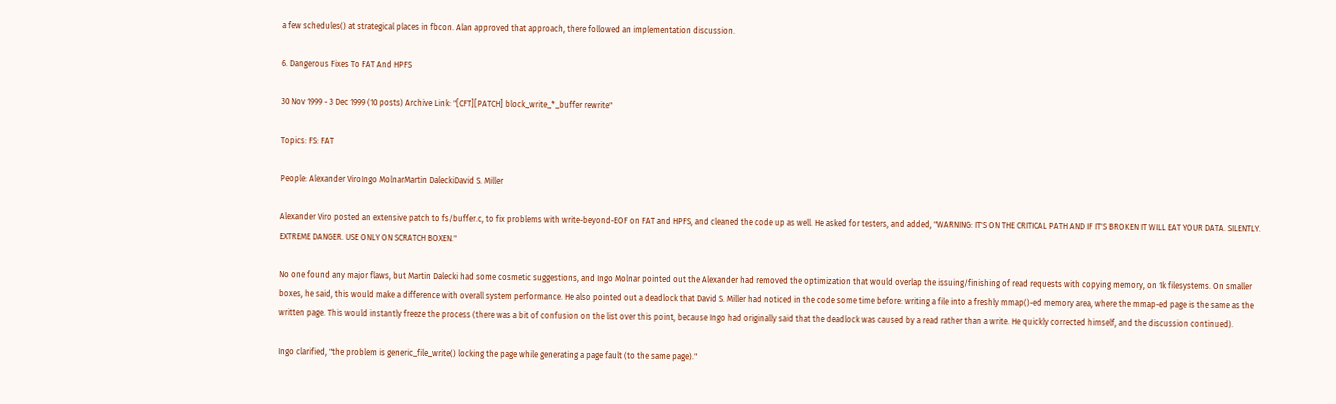a few schedules() at strategical places in fbcon. Alan approved that approach, there followed an implementation discussion.

6. Dangerous Fixes To FAT And HPFS

30 Nov 1999 - 3 Dec 1999 (10 posts) Archive Link: "[CFT][PATCH] block_write_*_buffer rewrite"

Topics: FS: FAT

People: Alexander ViroIngo MolnarMartin DaleckiDavid S. Miller

Alexander Viro posted an extensive patch to fs/buffer.c, to fix problems with write-beyond-EOF on FAT and HPFS, and cleaned the code up as well. He asked for testers, and added, "WARNING: IT'S ON THE CRITICAL PATH AND IF IT'S BROKEN IT WILL EAT YOUR DATA. SILENTLY. EXTREME DANGER. USE ONLY ON SCRATCH BOXEN."

No one found any major flaws, but Martin Dalecki had some cosmetic suggestions, and Ingo Molnar pointed out the Alexander had removed the optimization that would overlap the issuing/finishing of read requests with copying memory, on 1k filesystems. On smaller boxes, he said, this would make a difference with overall system performance. He also pointed out a deadlock that David S. Miller had noticed in the code some time before: writing a file into a freshly mmap()-ed memory area, where the mmap-ed page is the same as the written page. This would instantly freeze the process (there was a bit of confusion on the list over this point, because Ingo had originally said that the deadlock was caused by a read rather than a write. He quickly corrected himself, and the discussion continued).

Ingo clarified, "the problem is generic_file_write() locking the page while generating a page fault (to the same page)."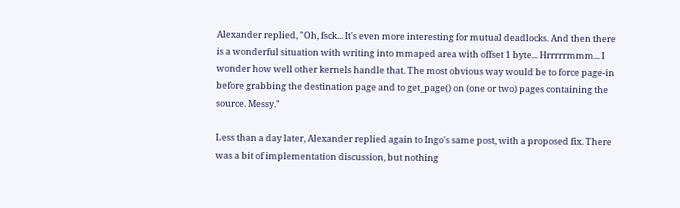Alexander replied, "Oh, fsck... It's even more interesting for mutual deadlocks. And then there is a wonderful situation with writing into mmaped area with offset 1 byte... Hrrrrrmmm... I wonder how well other kernels handle that. The most obvious way would be to force page-in before grabbing the destination page and to get_page() on (one or two) pages containing the source. Messy."

Less than a day later, Alexander replied again to Ingo's same post, with a proposed fix. There was a bit of implementation discussion, but nothing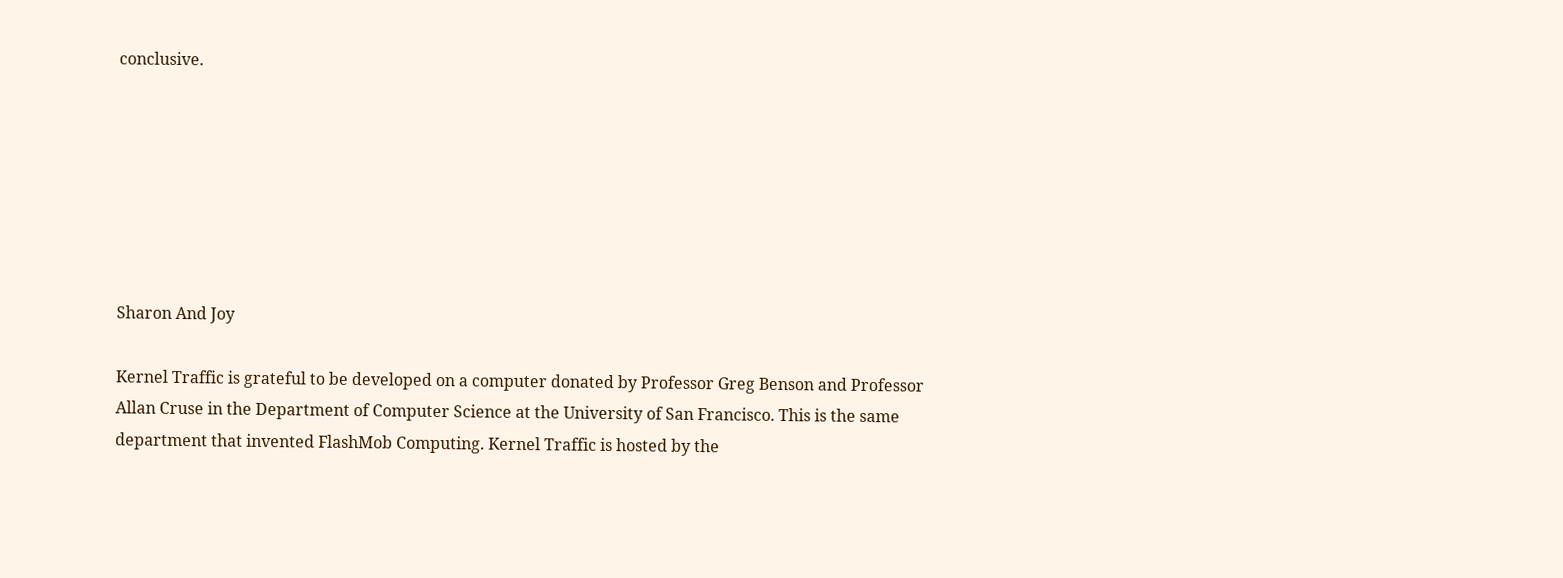conclusive.







Sharon And Joy

Kernel Traffic is grateful to be developed on a computer donated by Professor Greg Benson and Professor Allan Cruse in the Department of Computer Science at the University of San Francisco. This is the same department that invented FlashMob Computing. Kernel Traffic is hosted by the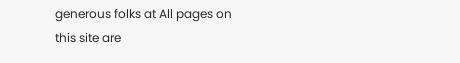generous folks at All pages on this site are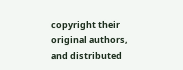copyright their original authors, and distributed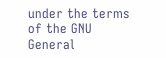under the terms of the GNU General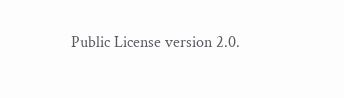Public License version 2.0.